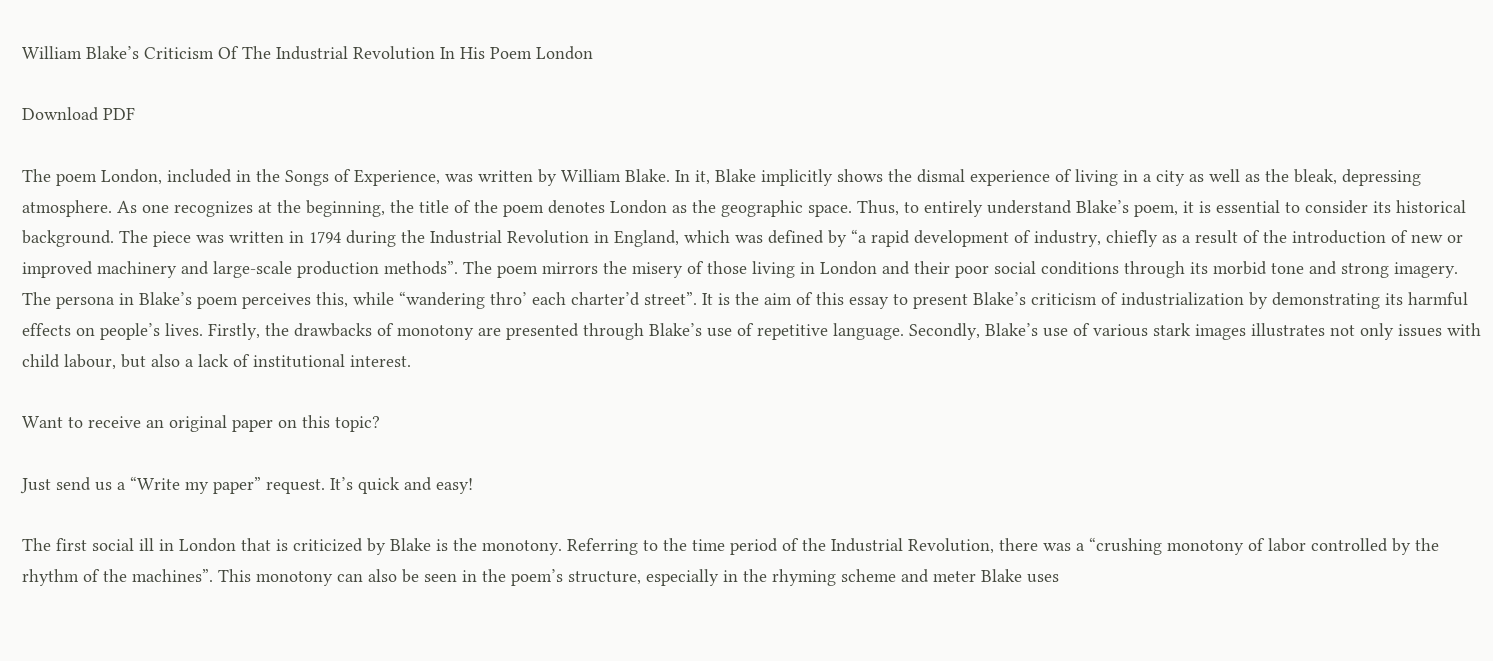William Blake’s Criticism Of The Industrial Revolution In His Poem London

Download PDF

The poem London, included in the Songs of Experience, was written by William Blake. In it, Blake implicitly shows the dismal experience of living in a city as well as the bleak, depressing atmosphere. As one recognizes at the beginning, the title of the poem denotes London as the geographic space. Thus, to entirely understand Blake’s poem, it is essential to consider its historical background. The piece was written in 1794 during the Industrial Revolution in England, which was defined by “a rapid development of industry, chiefly as a result of the introduction of new or improved machinery and large-scale production methods”. The poem mirrors the misery of those living in London and their poor social conditions through its morbid tone and strong imagery. The persona in Blake’s poem perceives this, while “wandering thro’ each charter’d street”. It is the aim of this essay to present Blake’s criticism of industrialization by demonstrating its harmful effects on people’s lives. Firstly, the drawbacks of monotony are presented through Blake’s use of repetitive language. Secondly, Blake’s use of various stark images illustrates not only issues with child labour, but also a lack of institutional interest.

Want to receive an original paper on this topic?

Just send us a “Write my paper” request. It’s quick and easy!

The first social ill in London that is criticized by Blake is the monotony. Referring to the time period of the Industrial Revolution, there was a “crushing monotony of labor controlled by the rhythm of the machines”. This monotony can also be seen in the poem’s structure, especially in the rhyming scheme and meter Blake uses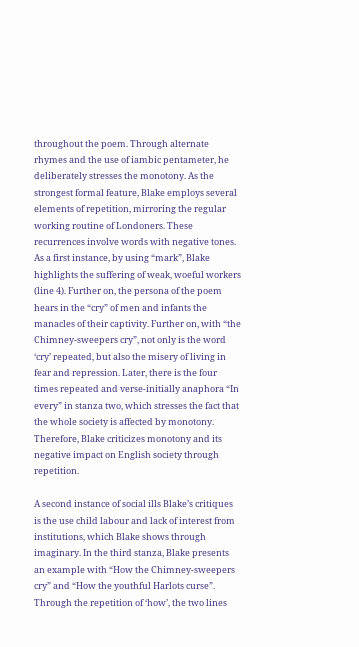throughout the poem. Through alternate rhymes and the use of iambic pentameter, he deliberately stresses the monotony. As the strongest formal feature, Blake employs several elements of repetition, mirroring the regular working routine of Londoners. These recurrences involve words with negative tones. As a first instance, by using “mark”, Blake highlights the suffering of weak, woeful workers (line 4). Further on, the persona of the poem hears in the “cry” of men and infants the manacles of their captivity. Further on, with “the Chimney-sweepers cry”, not only is the word ‘cry’ repeated, but also the misery of living in fear and repression. Later, there is the four times repeated and verse-initially anaphora “In every” in stanza two, which stresses the fact that the whole society is affected by monotony. Therefore, Blake criticizes monotony and its negative impact on English society through repetition.

A second instance of social ills Blake’s critiques is the use child labour and lack of interest from institutions, which Blake shows through imaginary. In the third stanza, Blake presents an example with “How the Chimney-sweepers cry” and “How the youthful Harlots curse”. Through the repetition of ‘how’, the two lines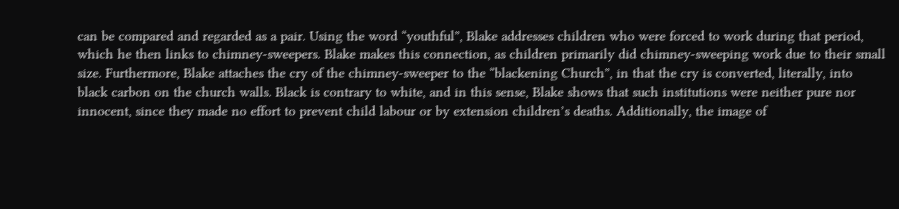can be compared and regarded as a pair. Using the word “youthful”, Blake addresses children who were forced to work during that period, which he then links to chimney-sweepers. Blake makes this connection, as children primarily did chimney-sweeping work due to their small size. Furthermore, Blake attaches the cry of the chimney-sweeper to the “blackening Church”, in that the cry is converted, literally, into black carbon on the church walls. Black is contrary to white, and in this sense, Blake shows that such institutions were neither pure nor innocent, since they made no effort to prevent child labour or by extension children’s deaths. Additionally, the image of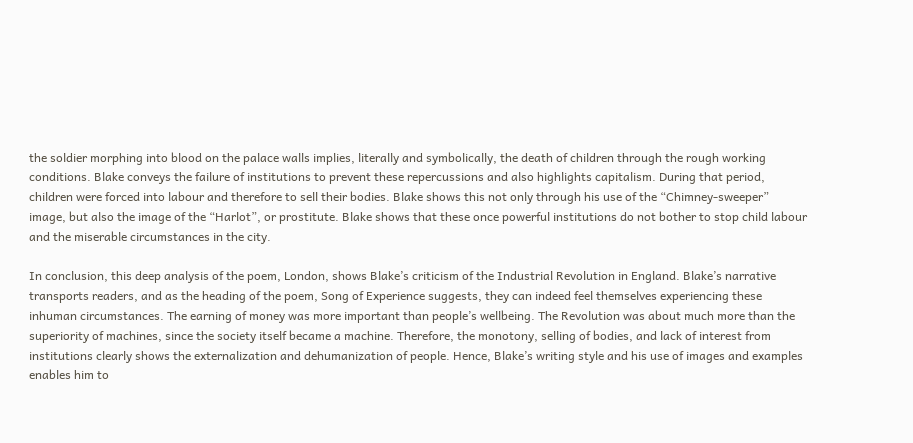the soldier morphing into blood on the palace walls implies, literally and symbolically, the death of children through the rough working conditions. Blake conveys the failure of institutions to prevent these repercussions and also highlights capitalism. During that period, children were forced into labour and therefore to sell their bodies. Blake shows this not only through his use of the “Chimney-sweeper” image, but also the image of the “Harlot”, or prostitute. Blake shows that these once powerful institutions do not bother to stop child labour and the miserable circumstances in the city.

In conclusion, this deep analysis of the poem, London, shows Blake’s criticism of the Industrial Revolution in England. Blake’s narrative transports readers, and as the heading of the poem, Song of Experience suggests, they can indeed feel themselves experiencing these inhuman circumstances. The earning of money was more important than people’s wellbeing. The Revolution was about much more than the superiority of machines, since the society itself became a machine. Therefore, the monotony, selling of bodies, and lack of interest from institutions clearly shows the externalization and dehumanization of people. Hence, Blake’s writing style and his use of images and examples enables him to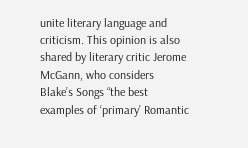unite literary language and criticism. This opinion is also shared by literary critic Jerome McGann, who considers Blake’s Songs “the best examples of ‘primary’ Romantic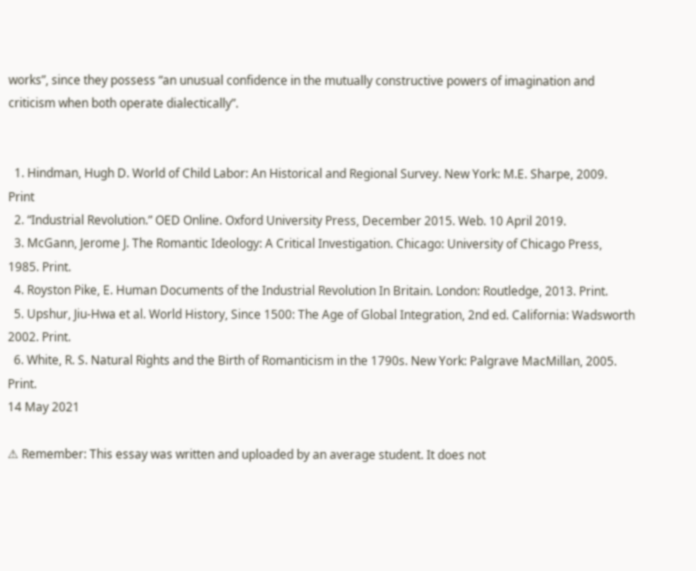works”, since they possess “an unusual confidence in the mutually constructive powers of imagination and criticism when both operate dialectically”.


  1. Hindman, Hugh D. World of Child Labor: An Historical and Regional Survey. New York: M.E. Sharpe, 2009. Print
  2. “Industrial Revolution.” OED Online. Oxford University Press, December 2015. Web. 10 April 2019.
  3. McGann, Jerome J. The Romantic Ideology: A Critical Investigation. Chicago: University of Chicago Press, 1985. Print.
  4. Royston Pike, E. Human Documents of the Industrial Revolution In Britain. London: Routledge, 2013. Print.
  5. Upshur, Jiu-Hwa et al. World History, Since 1500: The Age of Global Integration, 2nd ed. California: Wadsworth 2002. Print.
  6. White, R. S. Natural Rights and the Birth of Romanticism in the 1790s. New York: Palgrave MacMillan, 2005. Print.
14 May 2021

⚠ Remember: This essay was written and uploaded by an average student. It does not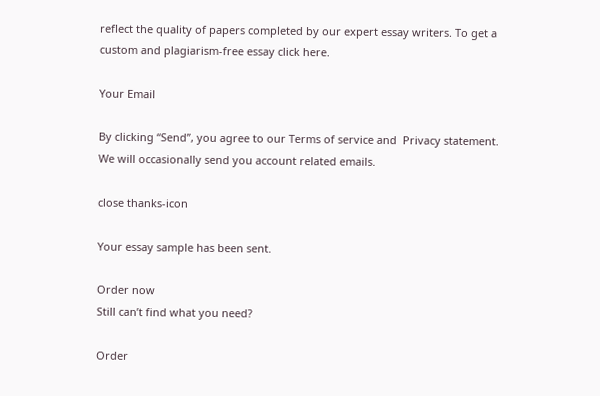reflect the quality of papers completed by our expert essay writers. To get a custom and plagiarism-free essay click here.

Your Email

By clicking “Send”, you agree to our Terms of service and  Privacy statement. We will occasionally send you account related emails.

close thanks-icon

Your essay sample has been sent.

Order now
Still can’t find what you need?

Order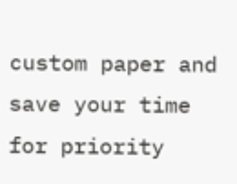custom paper and save your time
for priority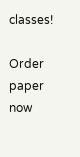classes!

Order paper now